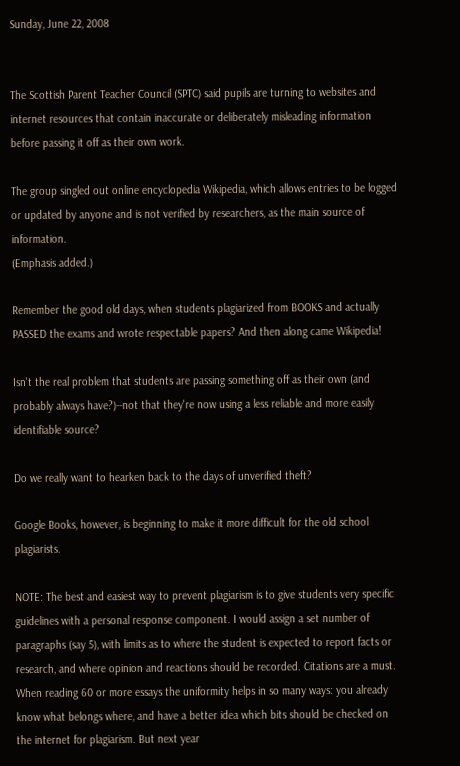Sunday, June 22, 2008


The Scottish Parent Teacher Council (SPTC) said pupils are turning to websites and internet resources that contain inaccurate or deliberately misleading information before passing it off as their own work.

The group singled out online encyclopedia Wikipedia, which allows entries to be logged or updated by anyone and is not verified by researchers, as the main source of information.
(Emphasis added.)

Remember the good old days, when students plagiarized from BOOKS and actually PASSED the exams and wrote respectable papers? And then along came Wikipedia!

Isn't the real problem that students are passing something off as their own (and probably always have?)--not that they're now using a less reliable and more easily identifiable source?

Do we really want to hearken back to the days of unverified theft?

Google Books, however, is beginning to make it more difficult for the old school plagiarists.

NOTE: The best and easiest way to prevent plagiarism is to give students very specific guidelines with a personal response component. I would assign a set number of paragraphs (say 5), with limits as to where the student is expected to report facts or research, and where opinion and reactions should be recorded. Citations are a must. When reading 60 or more essays the uniformity helps in so many ways: you already know what belongs where, and have a better idea which bits should be checked on the internet for plagiarism. But next year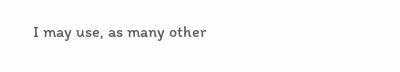I may use, as many other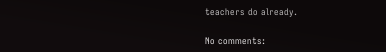teachers do already.

No comments: